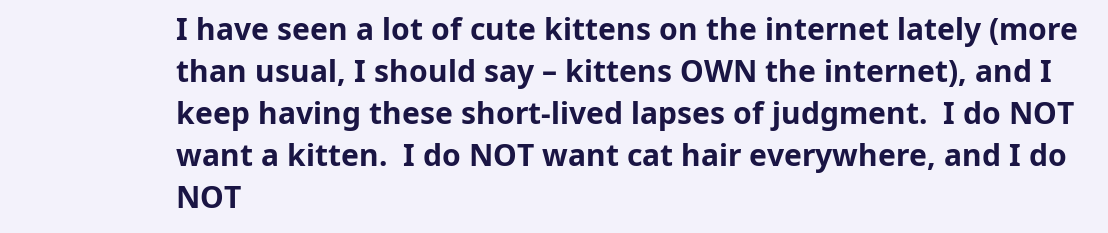I have seen a lot of cute kittens on the internet lately (more than usual, I should say – kittens OWN the internet), and I keep having these short-lived lapses of judgment.  I do NOT want a kitten.  I do NOT want cat hair everywhere, and I do NOT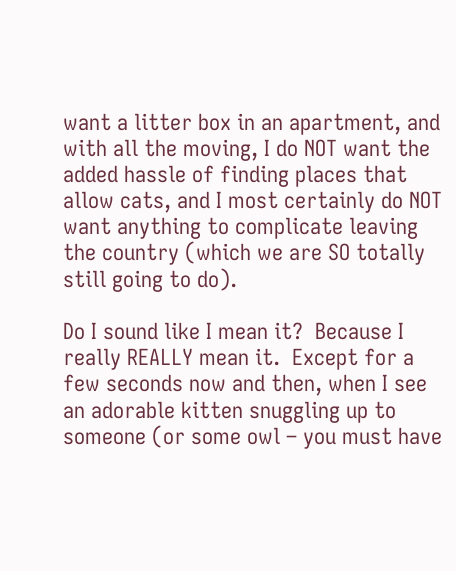want a litter box in an apartment, and with all the moving, I do NOT want the added hassle of finding places that allow cats, and I most certainly do NOT want anything to complicate leaving the country (which we are SO totally still going to do).

Do I sound like I mean it?  Because I really REALLY mean it.  Except for a few seconds now and then, when I see an adorable kitten snuggling up to someone (or some owl – you must have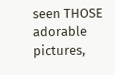seen THOSE adorable pictures,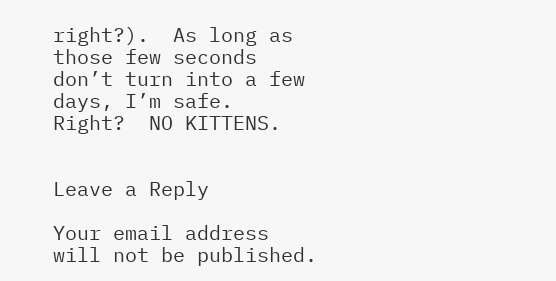right?).  As long as those few seconds don’t turn into a few days, I’m safe.  Right?  NO KITTENS.


Leave a Reply

Your email address will not be published.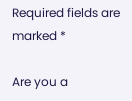Required fields are marked *

Are you a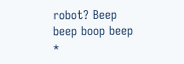robot? Beep beep boop beep *